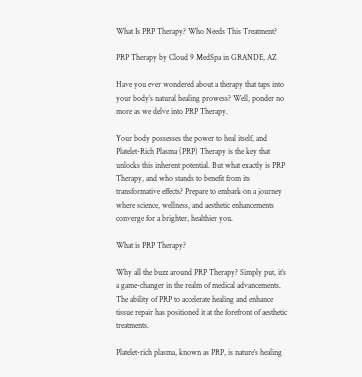What Is PRP Therapy? Who Needs This Treatment?

PRP Therapy by Cloud 9 MedSpa in GRANDE, AZ

Have you ever wondered about a therapy that taps into your body’s natural healing prowess? Well, ponder no more as we delve into PRP Therapy.

Your body possesses the power to heal itself, and Platelet-Rich Plasma (PRP) Therapy is the key that unlocks this inherent potential. But what exactly is PRP Therapy, and who stands to benefit from its transformative effects? Prepare to embark on a journey where science, wellness, and aesthetic enhancements converge for a brighter, healthier you.

What is PRP Therapy?

Why all the buzz around PRP Therapy? Simply put, it’s a game-changer in the realm of medical advancements. The ability of PRP to accelerate healing and enhance tissue repair has positioned it at the forefront of aesthetic treatments.

Platelet-rich plasma, known as PRP, is nature’s healing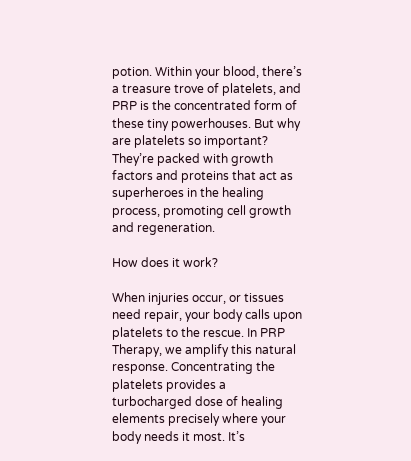potion. Within your blood, there’s a treasure trove of platelets, and PRP is the concentrated form of these tiny powerhouses. But why are platelets so important? They’re packed with growth factors and proteins that act as superheroes in the healing process, promoting cell growth and regeneration.

How does it work?

When injuries occur, or tissues need repair, your body calls upon platelets to the rescue. In PRP Therapy, we amplify this natural response. Concentrating the platelets provides a turbocharged dose of healing elements precisely where your body needs it most. It’s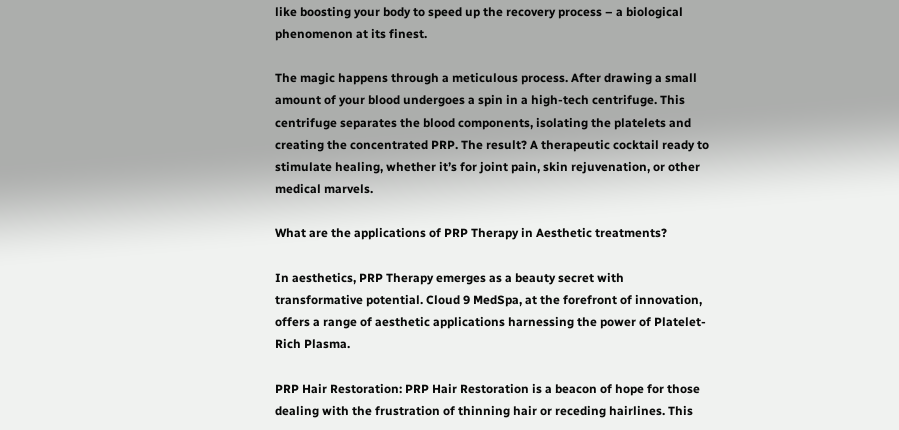like boosting your body to speed up the recovery process – a biological phenomenon at its finest.

The magic happens through a meticulous process. After drawing a small amount of your blood undergoes a spin in a high-tech centrifuge. This centrifuge separates the blood components, isolating the platelets and creating the concentrated PRP. The result? A therapeutic cocktail ready to stimulate healing, whether it’s for joint pain, skin rejuvenation, or other medical marvels.

What are the applications of PRP Therapy in Aesthetic treatments?

In aesthetics, PRP Therapy emerges as a beauty secret with transformative potential. Cloud 9 MedSpa, at the forefront of innovation, offers a range of aesthetic applications harnessing the power of Platelet-Rich Plasma.

PRP Hair Restoration: PRP Hair Restoration is a beacon of hope for those dealing with the frustration of thinning hair or receding hairlines. This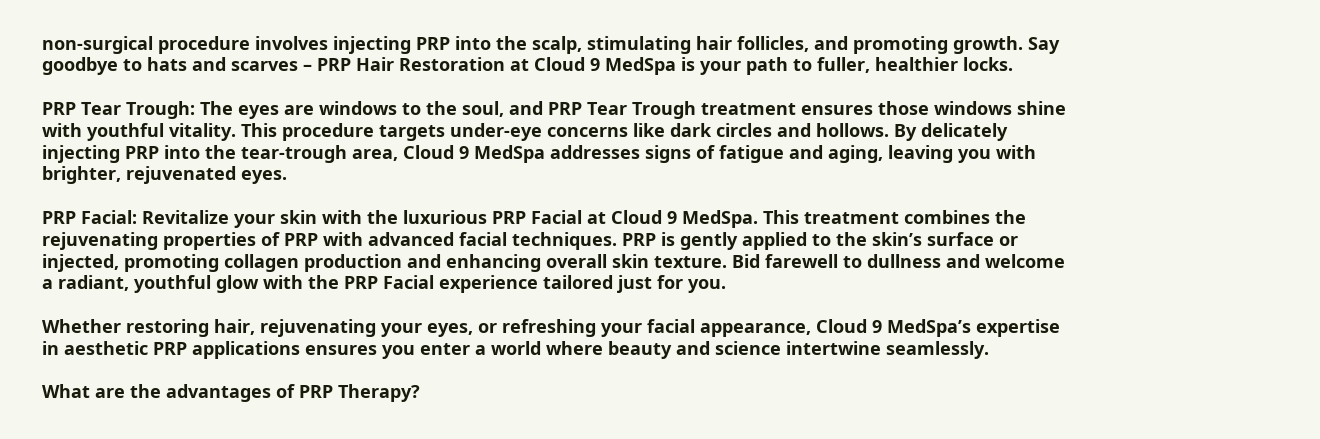non-surgical procedure involves injecting PRP into the scalp, stimulating hair follicles, and promoting growth. Say goodbye to hats and scarves – PRP Hair Restoration at Cloud 9 MedSpa is your path to fuller, healthier locks.

PRP Tear Trough: The eyes are windows to the soul, and PRP Tear Trough treatment ensures those windows shine with youthful vitality. This procedure targets under-eye concerns like dark circles and hollows. By delicately injecting PRP into the tear-trough area, Cloud 9 MedSpa addresses signs of fatigue and aging, leaving you with brighter, rejuvenated eyes.

PRP Facial: Revitalize your skin with the luxurious PRP Facial at Cloud 9 MedSpa. This treatment combines the rejuvenating properties of PRP with advanced facial techniques. PRP is gently applied to the skin’s surface or injected, promoting collagen production and enhancing overall skin texture. Bid farewell to dullness and welcome a radiant, youthful glow with the PRP Facial experience tailored just for you.

Whether restoring hair, rejuvenating your eyes, or refreshing your facial appearance, Cloud 9 MedSpa’s expertise in aesthetic PRP applications ensures you enter a world where beauty and science intertwine seamlessly.

What are the advantages of PRP Therapy?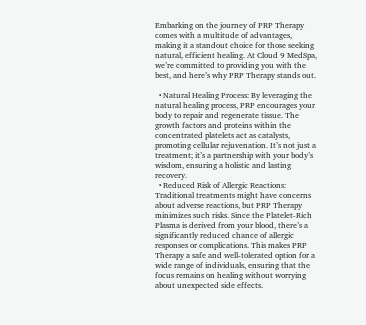Embarking on the journey of PRP Therapy comes with a multitude of advantages, making it a standout choice for those seeking natural, efficient healing. At Cloud 9 MedSpa, we’re committed to providing you with the best, and here’s why PRP Therapy stands out.

  • Natural Healing Process: By leveraging the natural healing process, PRP encourages your body to repair and regenerate tissue. The growth factors and proteins within the concentrated platelets act as catalysts, promoting cellular rejuvenation. It’s not just a treatment; it’s a partnership with your body’s wisdom, ensuring a holistic and lasting recovery.
  • Reduced Risk of Allergic Reactions: Traditional treatments might have concerns about adverse reactions, but PRP Therapy minimizes such risks. Since the Platelet-Rich Plasma is derived from your blood, there’s a significantly reduced chance of allergic responses or complications. This makes PRP Therapy a safe and well-tolerated option for a wide range of individuals, ensuring that the focus remains on healing without worrying about unexpected side effects.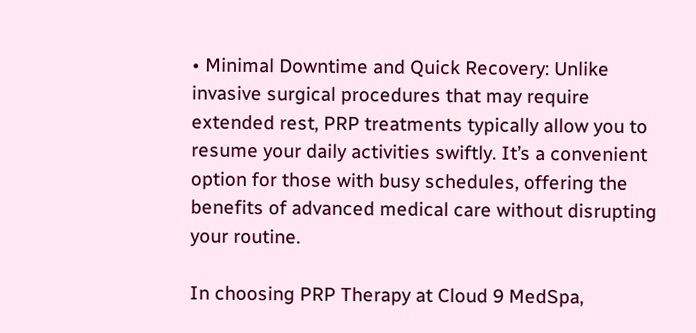• Minimal Downtime and Quick Recovery: Unlike invasive surgical procedures that may require extended rest, PRP treatments typically allow you to resume your daily activities swiftly. It’s a convenient option for those with busy schedules, offering the benefits of advanced medical care without disrupting your routine.

In choosing PRP Therapy at Cloud 9 MedSpa,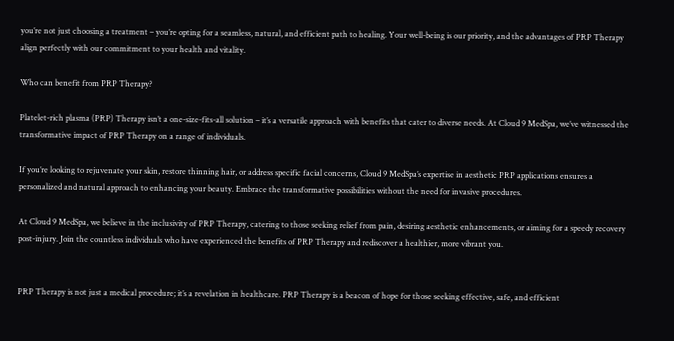you’re not just choosing a treatment – you’re opting for a seamless, natural, and efficient path to healing. Your well-being is our priority, and the advantages of PRP Therapy align perfectly with our commitment to your health and vitality.

Who can benefit from PRP Therapy?

Platelet-rich plasma (PRP) Therapy isn’t a one-size-fits-all solution – it’s a versatile approach with benefits that cater to diverse needs. At Cloud 9 MedSpa, we’ve witnessed the transformative impact of PRP Therapy on a range of individuals.

If you’re looking to rejuvenate your skin, restore thinning hair, or address specific facial concerns, Cloud 9 MedSpa’s expertise in aesthetic PRP applications ensures a personalized and natural approach to enhancing your beauty. Embrace the transformative possibilities without the need for invasive procedures.

At Cloud 9 MedSpa, we believe in the inclusivity of PRP Therapy, catering to those seeking relief from pain, desiring aesthetic enhancements, or aiming for a speedy recovery post-injury. Join the countless individuals who have experienced the benefits of PRP Therapy and rediscover a healthier, more vibrant you.


PRP Therapy is not just a medical procedure; it’s a revelation in healthcare. PRP Therapy is a beacon of hope for those seeking effective, safe, and efficient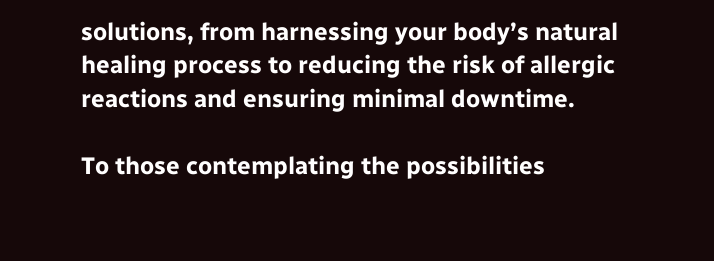solutions, from harnessing your body’s natural healing process to reducing the risk of allergic reactions and ensuring minimal downtime.

To those contemplating the possibilities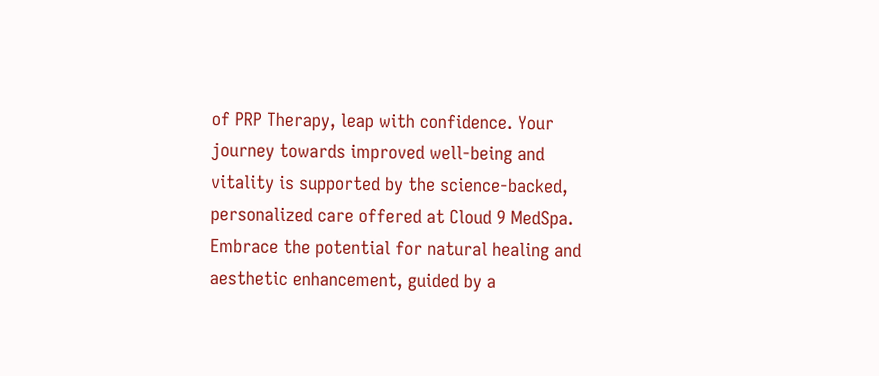of PRP Therapy, leap with confidence. Your journey towards improved well-being and vitality is supported by the science-backed, personalized care offered at Cloud 9 MedSpa. Embrace the potential for natural healing and aesthetic enhancement, guided by a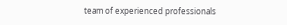team of experienced professionals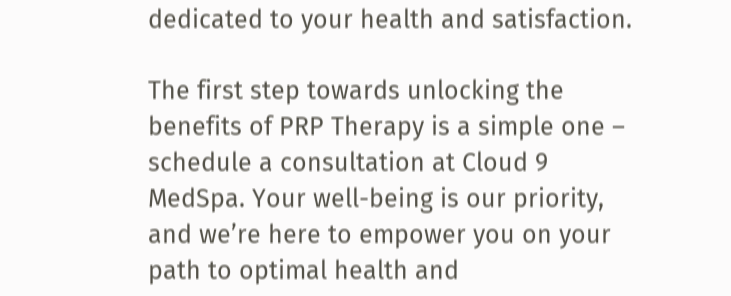dedicated to your health and satisfaction.

The first step towards unlocking the benefits of PRP Therapy is a simple one – schedule a consultation at Cloud 9 MedSpa. Your well-being is our priority, and we’re here to empower you on your path to optimal health and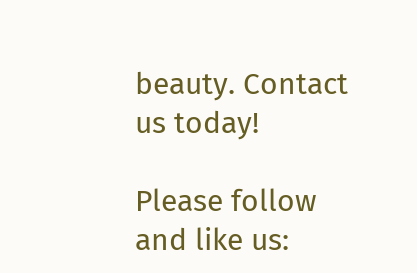beauty. Contact us today!

Please follow and like us: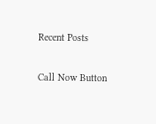Recent Posts

Call Now Button